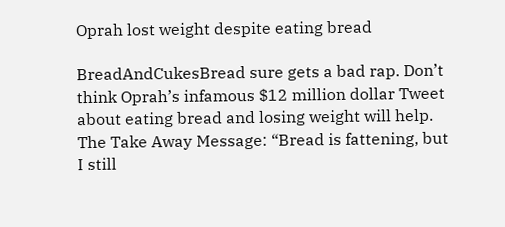Oprah lost weight despite eating bread

BreadAndCukesBread sure gets a bad rap. Don’t think Oprah’s infamous $12 million dollar Tweet about eating bread and losing weight will help.  The Take Away Message: “Bread is fattening, but I still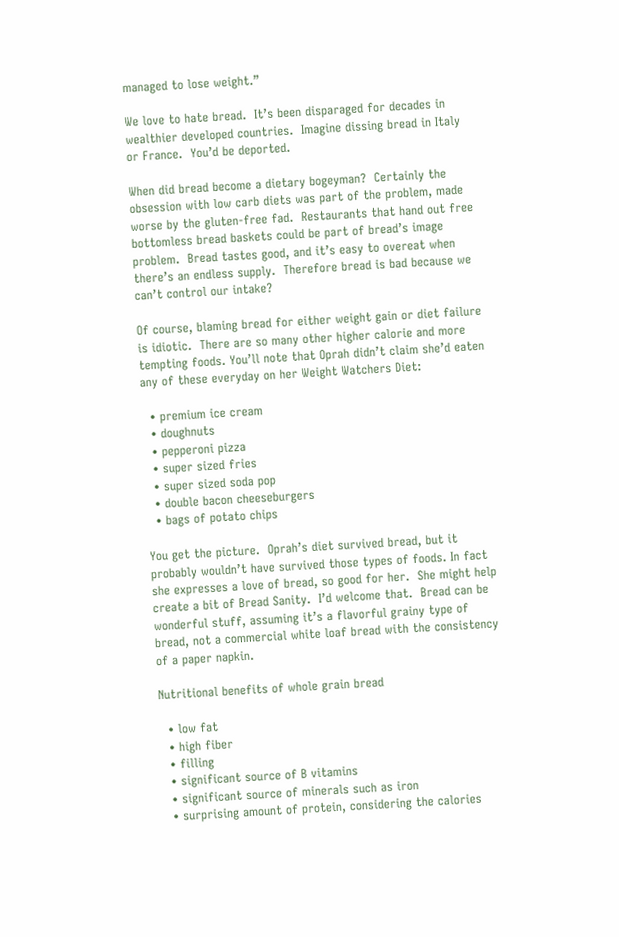managed to lose weight.”

We love to hate bread.  It’s been disparaged for decades in wealthier developed countries.  Imagine dissing bread in Italy or France.  You’d be deported.

When did bread become a dietary bogeyman?  Certainly the obsession with low carb diets was part of the problem, made worse by the gluten-free fad.  Restaurants that hand out free bottomless bread baskets could be part of bread’s image problem.  Bread tastes good, and it’s easy to overeat when there’s an endless supply.  Therefore bread is bad because we can’t control our intake?

Of course, blaming bread for either weight gain or diet failure is idiotic.  There are so many other higher calorie and more tempting foods. You’ll note that Oprah didn’t claim she’d eaten any of these everyday on her Weight Watchers Diet:

  • premium ice cream
  • doughnuts
  • pepperoni pizza
  • super sized fries
  • super sized soda pop
  • double bacon cheeseburgers
  • bags of potato chips

You get the picture.  Oprah’s diet survived bread, but it probably wouldn’t have survived those types of foods. In fact she expresses a love of bread, so good for her.  She might help create a bit of Bread Sanity.  I’d welcome that.  Bread can be wonderful stuff, assuming it’s a flavorful grainy type of bread, not a commercial white loaf bread with the consistency of a paper napkin.

Nutritional benefits of whole grain bread

  • low fat
  • high fiber
  • filling
  • significant source of B vitamins
  • significant source of minerals such as iron
  • surprising amount of protein, considering the calories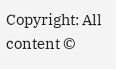Copyright: All content ©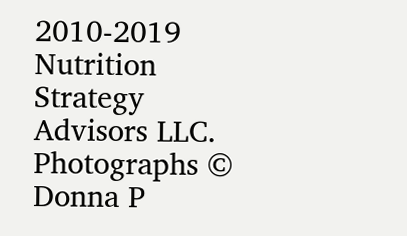2010-2019 Nutrition Strategy Advisors LLC. Photographs © Donna P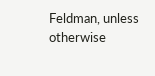Feldman, unless otherwise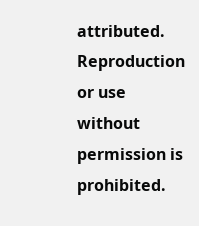attributed. Reproduction or use without permission is prohibited.